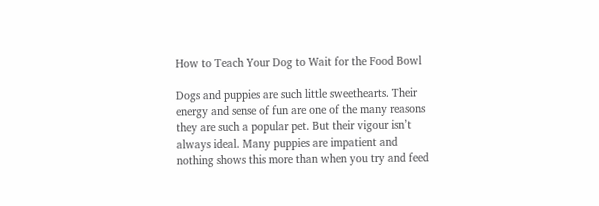How to Teach Your Dog to Wait for the Food Bowl

Dogs and puppies are such little sweethearts. Their energy and sense of fun are one of the many reasons they are such a popular pet. But their vigour isn’t always ideal. Many puppies are impatient and nothing shows this more than when you try and feed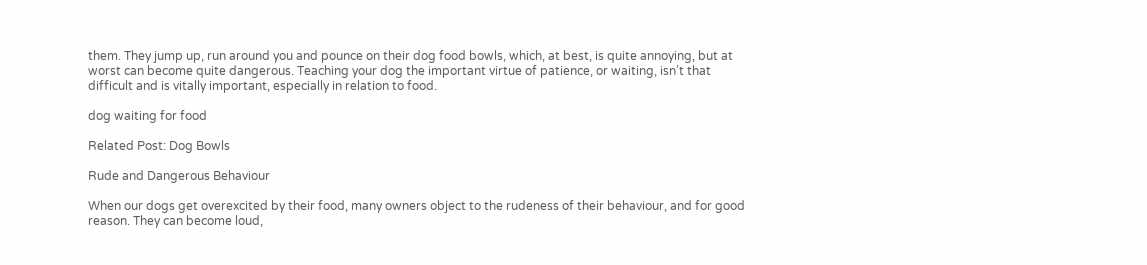them. They jump up, run around you and pounce on their dog food bowls, which, at best, is quite annoying, but at worst can become quite dangerous. Teaching your dog the important virtue of patience, or waiting, isn’t that difficult and is vitally important, especially in relation to food.

dog waiting for food

Related Post: Dog Bowls

Rude and Dangerous Behaviour

When our dogs get overexcited by their food, many owners object to the rudeness of their behaviour, and for good reason. They can become loud,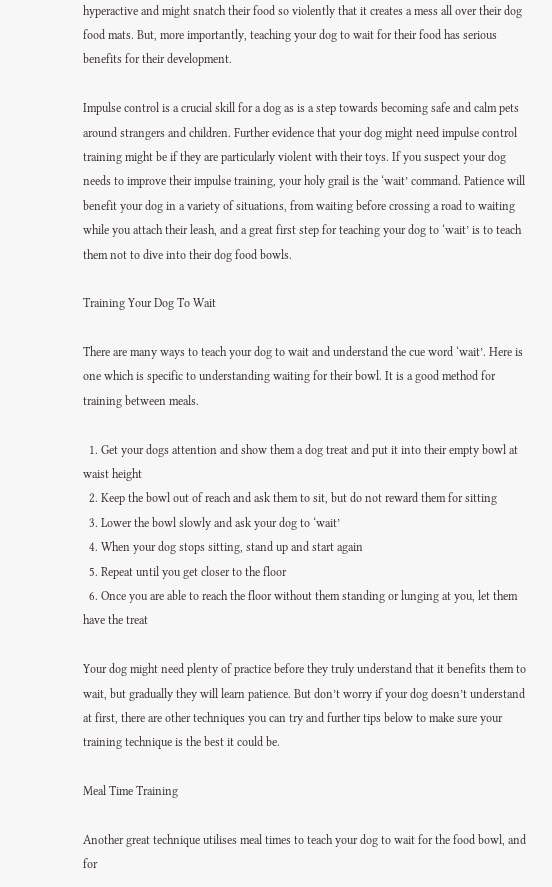hyperactive and might snatch their food so violently that it creates a mess all over their dog food mats. But, more importantly, teaching your dog to wait for their food has serious benefits for their development.

Impulse control is a crucial skill for a dog as is a step towards becoming safe and calm pets around strangers and children. Further evidence that your dog might need impulse control training might be if they are particularly violent with their toys. If you suspect your dog needs to improve their impulse training, your holy grail is the ‘wait’ command. Patience will benefit your dog in a variety of situations, from waiting before crossing a road to waiting while you attach their leash, and a great first step for teaching your dog to ‘wait’ is to teach them not to dive into their dog food bowls.

Training Your Dog To Wait

There are many ways to teach your dog to wait and understand the cue word ‘wait’. Here is one which is specific to understanding waiting for their bowl. It is a good method for training between meals.

  1. Get your dogs attention and show them a dog treat and put it into their empty bowl at waist height
  2. Keep the bowl out of reach and ask them to sit, but do not reward them for sitting
  3. Lower the bowl slowly and ask your dog to ‘wait’
  4. When your dog stops sitting, stand up and start again
  5. Repeat until you get closer to the floor
  6. Once you are able to reach the floor without them standing or lunging at you, let them have the treat

Your dog might need plenty of practice before they truly understand that it benefits them to wait, but gradually they will learn patience. But don’t worry if your dog doesn’t understand at first, there are other techniques you can try and further tips below to make sure your training technique is the best it could be.

Meal Time Training

Another great technique utilises meal times to teach your dog to wait for the food bowl, and for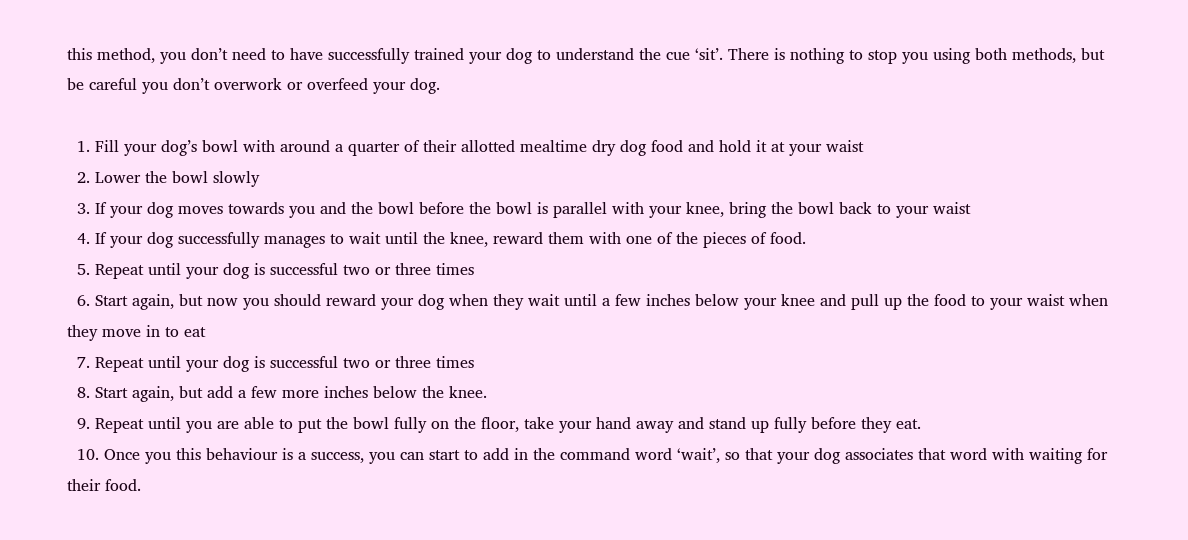this method, you don’t need to have successfully trained your dog to understand the cue ‘sit’. There is nothing to stop you using both methods, but be careful you don’t overwork or overfeed your dog.

  1. Fill your dog’s bowl with around a quarter of their allotted mealtime dry dog food and hold it at your waist
  2. Lower the bowl slowly
  3. If your dog moves towards you and the bowl before the bowl is parallel with your knee, bring the bowl back to your waist
  4. If your dog successfully manages to wait until the knee, reward them with one of the pieces of food.
  5. Repeat until your dog is successful two or three times
  6. Start again, but now you should reward your dog when they wait until a few inches below your knee and pull up the food to your waist when they move in to eat
  7. Repeat until your dog is successful two or three times
  8. Start again, but add a few more inches below the knee.
  9. Repeat until you are able to put the bowl fully on the floor, take your hand away and stand up fully before they eat.
  10. Once you this behaviour is a success, you can start to add in the command word ‘wait’, so that your dog associates that word with waiting for their food.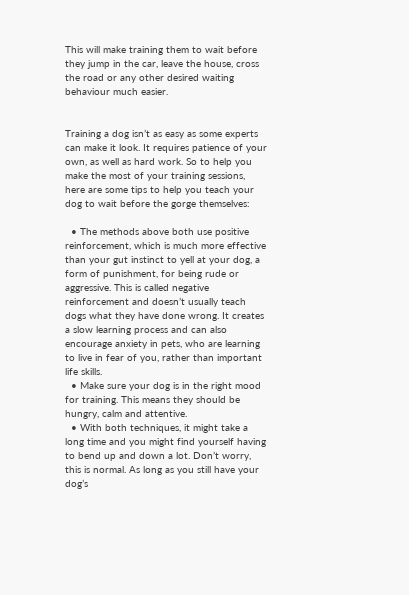This will make training them to wait before they jump in the car, leave the house, cross the road or any other desired waiting behaviour much easier.


Training a dog isn’t as easy as some experts can make it look. It requires patience of your own, as well as hard work. So to help you make the most of your training sessions, here are some tips to help you teach your dog to wait before the gorge themselves:

  • The methods above both use positive reinforcement, which is much more effective than your gut instinct to yell at your dog, a form of punishment, for being rude or aggressive. This is called negative reinforcement and doesn’t usually teach dogs what they have done wrong. It creates a slow learning process and can also encourage anxiety in pets, who are learning to live in fear of you, rather than important life skills.
  • Make sure your dog is in the right mood for training. This means they should be hungry, calm and attentive.
  • With both techniques, it might take a long time and you might find yourself having to bend up and down a lot. Don’t worry, this is normal. As long as you still have your dog’s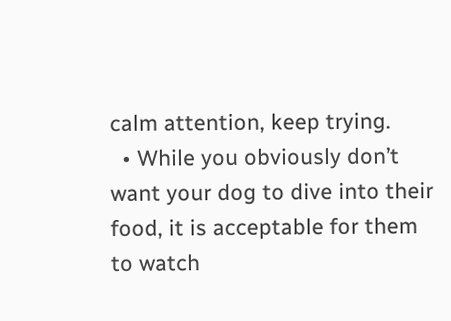calm attention, keep trying.
  • While you obviously don’t want your dog to dive into their food, it is acceptable for them to watch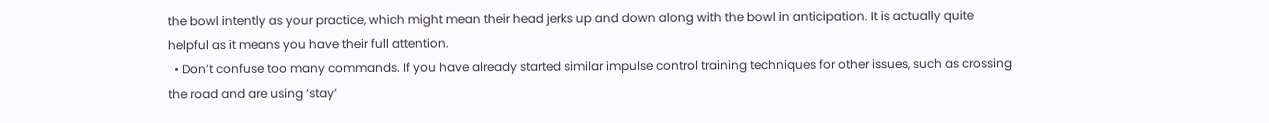the bowl intently as your practice, which might mean their head jerks up and down along with the bowl in anticipation. It is actually quite helpful as it means you have their full attention.
  • Don’t confuse too many commands. If you have already started similar impulse control training techniques for other issues, such as crossing the road and are using ‘stay’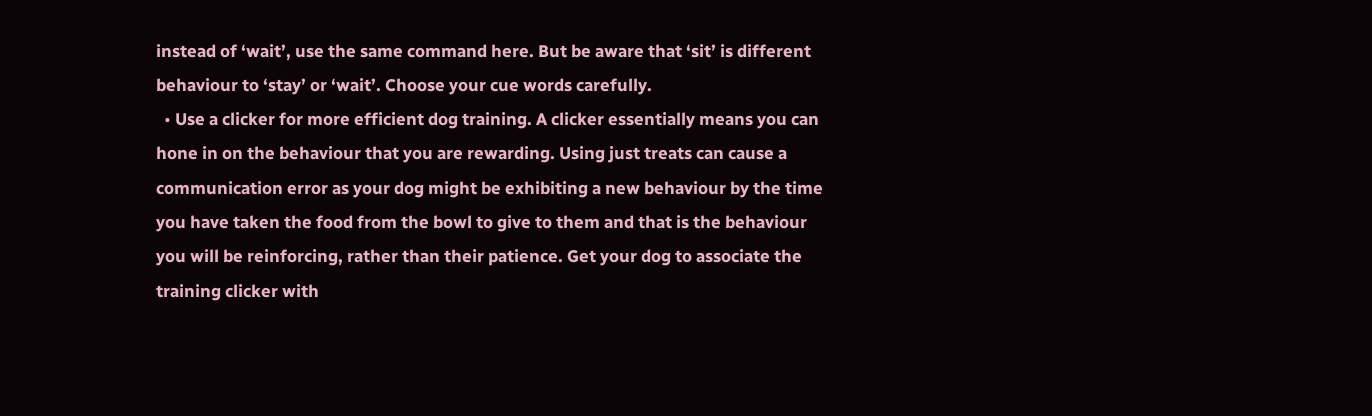instead of ‘wait’, use the same command here. But be aware that ‘sit’ is different behaviour to ‘stay’ or ‘wait’. Choose your cue words carefully.
  • Use a clicker for more efficient dog training. A clicker essentially means you can hone in on the behaviour that you are rewarding. Using just treats can cause a communication error as your dog might be exhibiting a new behaviour by the time you have taken the food from the bowl to give to them and that is the behaviour you will be reinforcing, rather than their patience. Get your dog to associate the training clicker with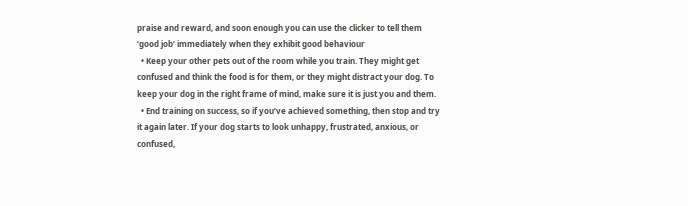praise and reward, and soon enough you can use the clicker to tell them ‘good job’ immediately when they exhibit good behaviour
  • Keep your other pets out of the room while you train. They might get confused and think the food is for them, or they might distract your dog. To keep your dog in the right frame of mind, make sure it is just you and them.
  • End training on success, so if you’ve achieved something, then stop and try it again later. If your dog starts to look unhappy, frustrated, anxious, or confused,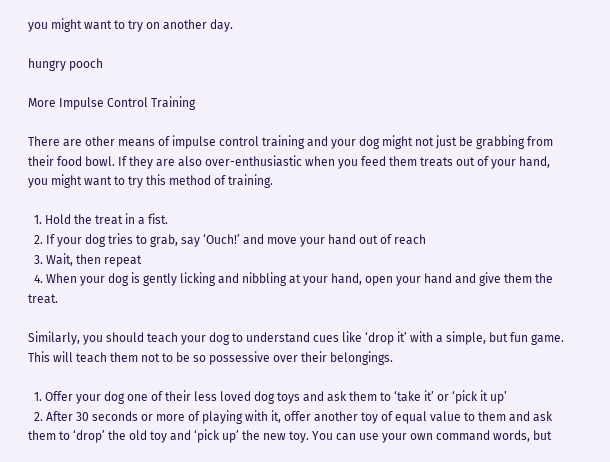you might want to try on another day.

hungry pooch

More Impulse Control Training

There are other means of impulse control training and your dog might not just be grabbing from their food bowl. If they are also over-enthusiastic when you feed them treats out of your hand, you might want to try this method of training.

  1. Hold the treat in a fist.
  2. If your dog tries to grab, say ‘Ouch!’ and move your hand out of reach
  3. Wait, then repeat
  4. When your dog is gently licking and nibbling at your hand, open your hand and give them the treat.

Similarly, you should teach your dog to understand cues like ‘drop it’ with a simple, but fun game. This will teach them not to be so possessive over their belongings.

  1. Offer your dog one of their less loved dog toys and ask them to ‘take it’ or ‘pick it up’
  2. After 30 seconds or more of playing with it, offer another toy of equal value to them and ask them to ‘drop’ the old toy and ‘pick up’ the new toy. You can use your own command words, but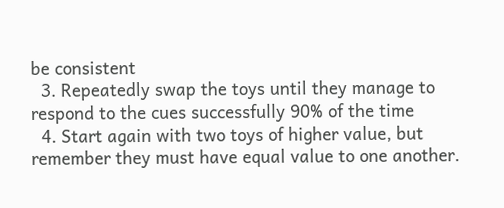be consistent
  3. Repeatedly swap the toys until they manage to respond to the cues successfully 90% of the time
  4. Start again with two toys of higher value, but remember they must have equal value to one another.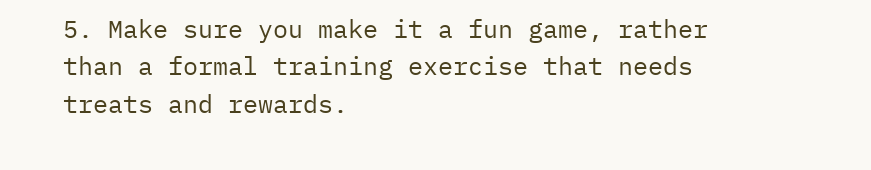5. Make sure you make it a fun game, rather than a formal training exercise that needs treats and rewards.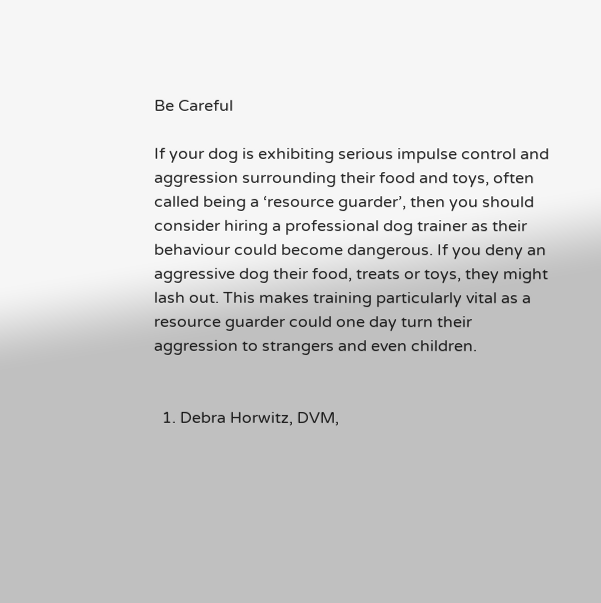Be Careful

If your dog is exhibiting serious impulse control and aggression surrounding their food and toys, often called being a ‘resource guarder’, then you should consider hiring a professional dog trainer as their behaviour could become dangerous. If you deny an aggressive dog their food, treats or toys, they might lash out. This makes training particularly vital as a resource guarder could one day turn their aggression to strangers and even children.


  1. Debra Horwitz, DVM,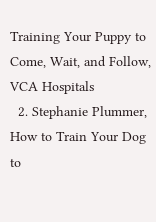Training Your Puppy to Come, Wait, and Follow, VCA Hospitals
  2. Stephanie Plummer, How to Train Your Dog to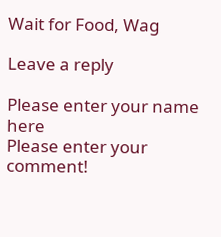Wait for Food, Wag

Leave a reply

Please enter your name here
Please enter your comment!